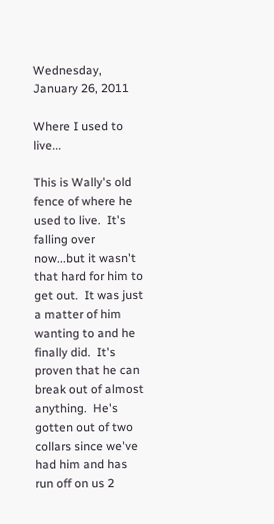Wednesday, January 26, 2011

Where I used to live...

This is Wally's old fence of where he used to live.  It's falling over now...but it wasn't that hard for him to get out.  It was just a matter of him wanting to and he finally did.  It's proven that he can break out of almost anything.  He's gotten out of two collars since we've had him and has run off on us 2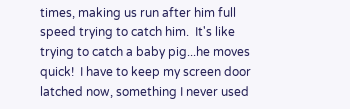times, making us run after him full speed trying to catch him.  It's like trying to catch a baby pig...he moves quick!  I have to keep my screen door latched now, something I never used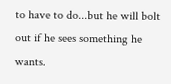to have to do...but he will bolt out if he sees something he wants.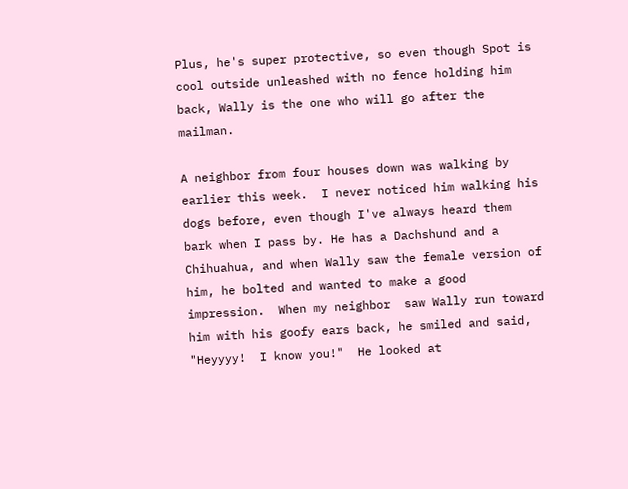Plus, he's super protective, so even though Spot is cool outside unleashed with no fence holding him back, Wally is the one who will go after the mailman.

A neighbor from four houses down was walking by earlier this week.  I never noticed him walking his dogs before, even though I've always heard them bark when I pass by. He has a Dachshund and a Chihuahua, and when Wally saw the female version of him, he bolted and wanted to make a good impression.  When my neighbor  saw Wally run toward him with his goofy ears back, he smiled and said, "Heyyyy!  I know you!"  He looked at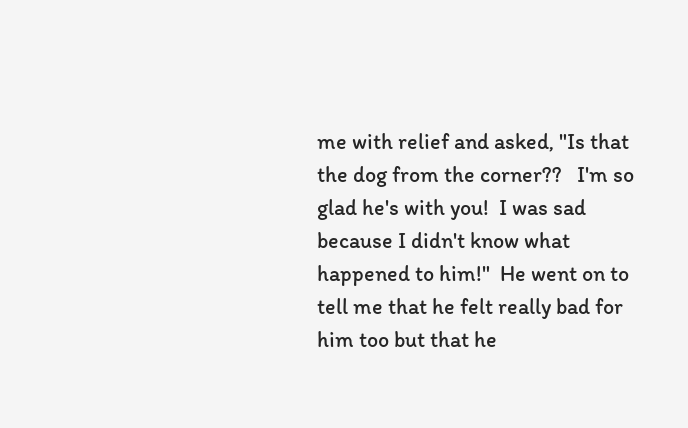me with relief and asked, "Is that the dog from the corner??   I'm so glad he's with you!  I was sad because I didn't know what happened to him!"  He went on to tell me that he felt really bad for him too but that he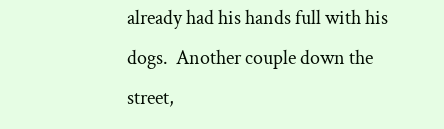already had his hands full with his dogs.  Another couple down the street,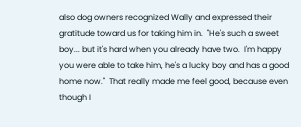also dog owners recognized Wally and expressed their gratitude toward us for taking him in.  "He's such a sweet boy... but it's hard when you already have two.  I'm happy you were able to take him, he's a lucky boy and has a good home now."  That really made me feel good, because even though I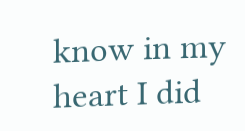know in my heart I did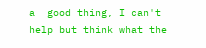a  good thing, I can't help but think what the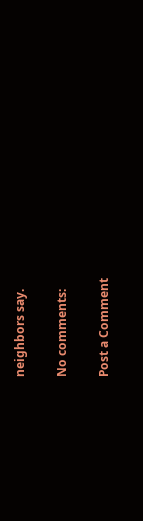neighbors say.

No comments:

Post a Comment